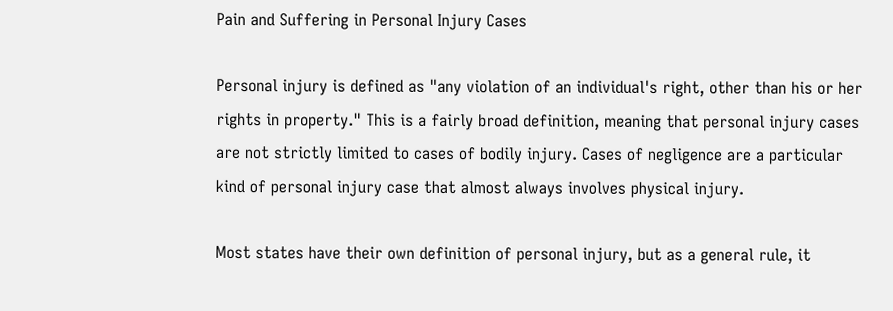Pain and Suffering in Personal Injury Cases

Personal injury is defined as "any violation of an individual's right, other than his or her rights in property." This is a fairly broad definition, meaning that personal injury cases are not strictly limited to cases of bodily injury. Cases of negligence are a particular kind of personal injury case that almost always involves physical injury.

Most states have their own definition of personal injury, but as a general rule, it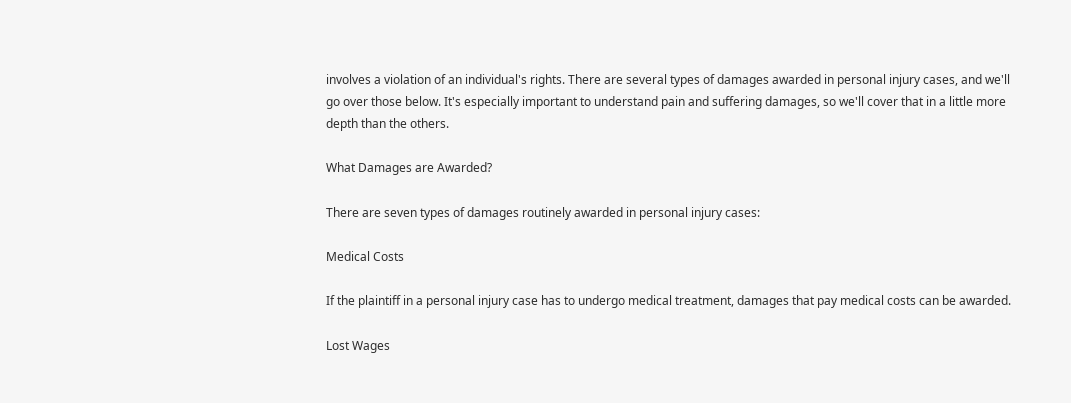involves a violation of an individual's rights. There are several types of damages awarded in personal injury cases, and we'll go over those below. It's especially important to understand pain and suffering damages, so we'll cover that in a little more depth than the others.

What Damages are Awarded?

There are seven types of damages routinely awarded in personal injury cases:

Medical Costs

If the plaintiff in a personal injury case has to undergo medical treatment, damages that pay medical costs can be awarded.

Lost Wages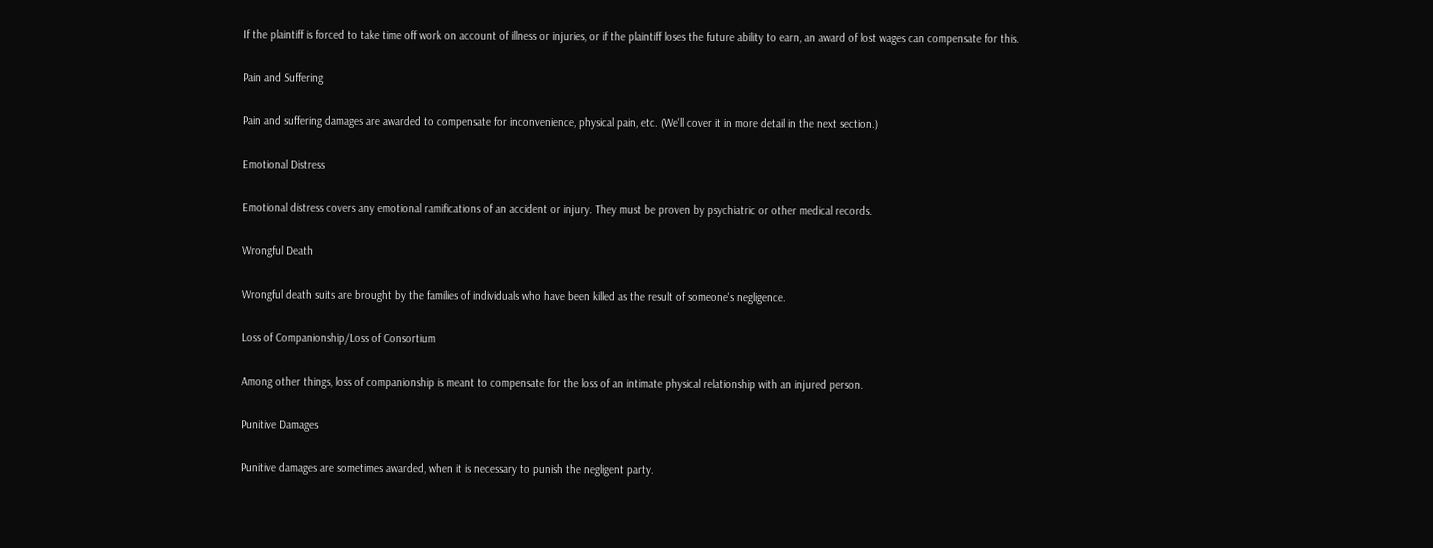If the plaintiff is forced to take time off work on account of illness or injuries, or if the plaintiff loses the future ability to earn, an award of lost wages can compensate for this.

Pain and Suffering

Pain and suffering damages are awarded to compensate for inconvenience, physical pain, etc. (We'll cover it in more detail in the next section.)

Emotional Distress

Emotional distress covers any emotional ramifications of an accident or injury. They must be proven by psychiatric or other medical records.

Wrongful Death

Wrongful death suits are brought by the families of individuals who have been killed as the result of someone's negligence.

Loss of Companionship/Loss of Consortium

Among other things, loss of companionship is meant to compensate for the loss of an intimate physical relationship with an injured person.

Punitive Damages

Punitive damages are sometimes awarded, when it is necessary to punish the negligent party.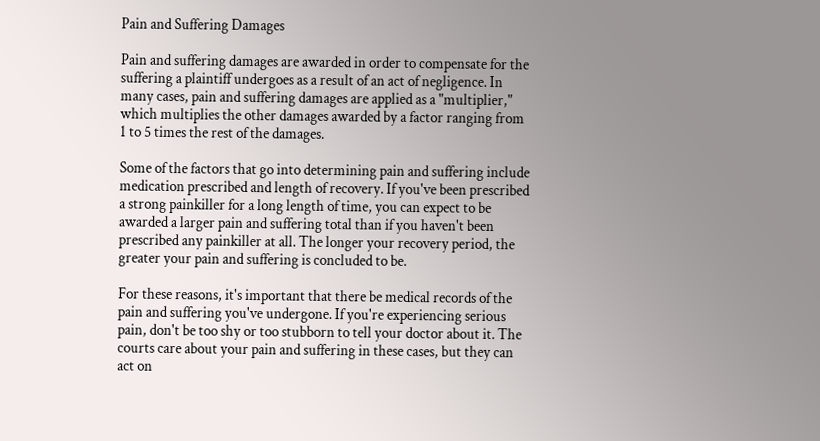Pain and Suffering Damages

Pain and suffering damages are awarded in order to compensate for the suffering a plaintiff undergoes as a result of an act of negligence. In many cases, pain and suffering damages are applied as a "multiplier," which multiplies the other damages awarded by a factor ranging from 1 to 5 times the rest of the damages.

Some of the factors that go into determining pain and suffering include medication prescribed and length of recovery. If you've been prescribed a strong painkiller for a long length of time, you can expect to be awarded a larger pain and suffering total than if you haven't been prescribed any painkiller at all. The longer your recovery period, the greater your pain and suffering is concluded to be.

For these reasons, it's important that there be medical records of the pain and suffering you've undergone. If you're experiencing serious pain, don't be too shy or too stubborn to tell your doctor about it. The courts care about your pain and suffering in these cases, but they can act on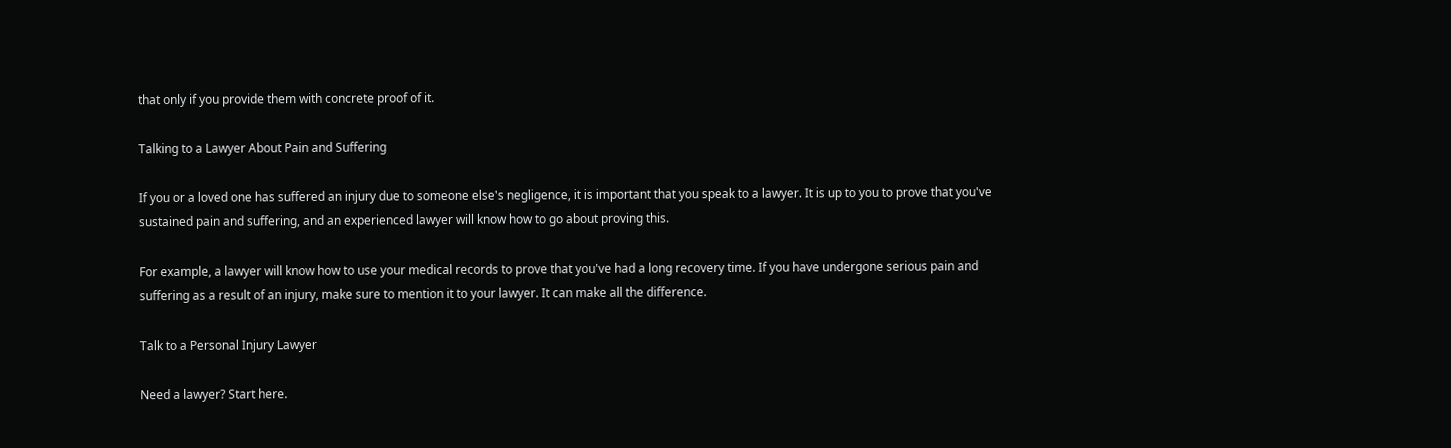that only if you provide them with concrete proof of it.

Talking to a Lawyer About Pain and Suffering

If you or a loved one has suffered an injury due to someone else's negligence, it is important that you speak to a lawyer. It is up to you to prove that you've sustained pain and suffering, and an experienced lawyer will know how to go about proving this.

For example, a lawyer will know how to use your medical records to prove that you've had a long recovery time. If you have undergone serious pain and suffering as a result of an injury, make sure to mention it to your lawyer. It can make all the difference.

Talk to a Personal Injury Lawyer

Need a lawyer? Start here.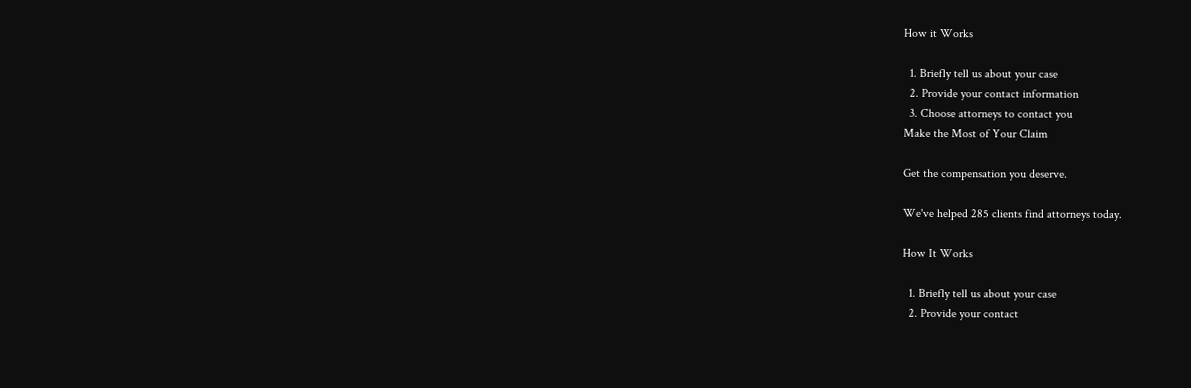How it Works

  1. Briefly tell us about your case
  2. Provide your contact information
  3. Choose attorneys to contact you
Make the Most of Your Claim

Get the compensation you deserve.

We've helped 285 clients find attorneys today.

How It Works

  1. Briefly tell us about your case
  2. Provide your contact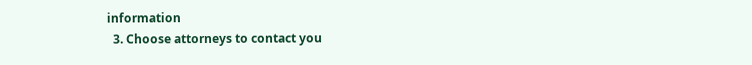information
  3. Choose attorneys to contact you